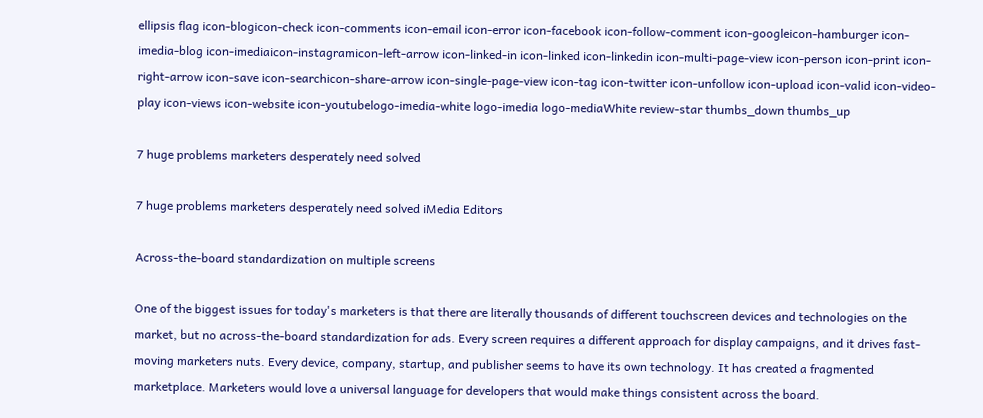ellipsis flag icon-blogicon-check icon-comments icon-email icon-error icon-facebook icon-follow-comment icon-googleicon-hamburger icon-imedia-blog icon-imediaicon-instagramicon-left-arrow icon-linked-in icon-linked icon-linkedin icon-multi-page-view icon-person icon-print icon-right-arrow icon-save icon-searchicon-share-arrow icon-single-page-view icon-tag icon-twitter icon-unfollow icon-upload icon-valid icon-video-play icon-views icon-website icon-youtubelogo-imedia-white logo-imedia logo-mediaWhite review-star thumbs_down thumbs_up

7 huge problems marketers desperately need solved

7 huge problems marketers desperately need solved iMedia Editors

Across-the-board standardization on multiple screens

One of the biggest issues for today's marketers is that there are literally thousands of different touchscreen devices and technologies on the market, but no across-the-board standardization for ads. Every screen requires a different approach for display campaigns, and it drives fast-moving marketers nuts. Every device, company, startup, and publisher seems to have its own technology. It has created a fragmented marketplace. Marketers would love a universal language for developers that would make things consistent across the board.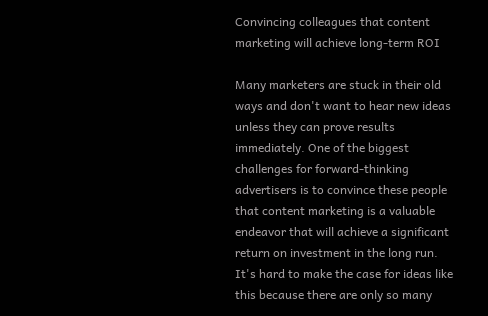Convincing colleagues that content marketing will achieve long-term ROI

Many marketers are stuck in their old ways and don't want to hear new ideas unless they can prove results immediately. One of the biggest challenges for forward-thinking advertisers is to convince these people that content marketing is a valuable endeavor that will achieve a significant return on investment in the long run. It's hard to make the case for ideas like this because there are only so many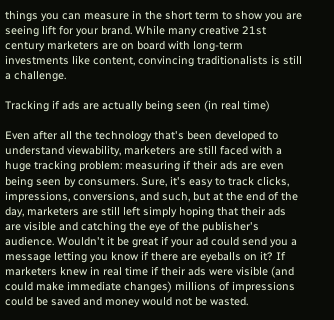things you can measure in the short term to show you are seeing lift for your brand. While many creative 21st century marketers are on board with long-term investments like content, convincing traditionalists is still a challenge.

Tracking if ads are actually being seen (in real time)

Even after all the technology that's been developed to understand viewability, marketers are still faced with a huge tracking problem: measuring if their ads are even being seen by consumers. Sure, it's easy to track clicks, impressions, conversions, and such, but at the end of the day, marketers are still left simply hoping that their ads are visible and catching the eye of the publisher's audience. Wouldn't it be great if your ad could send you a message letting you know if there are eyeballs on it? If marketers knew in real time if their ads were visible (and could make immediate changes) millions of impressions could be saved and money would not be wasted.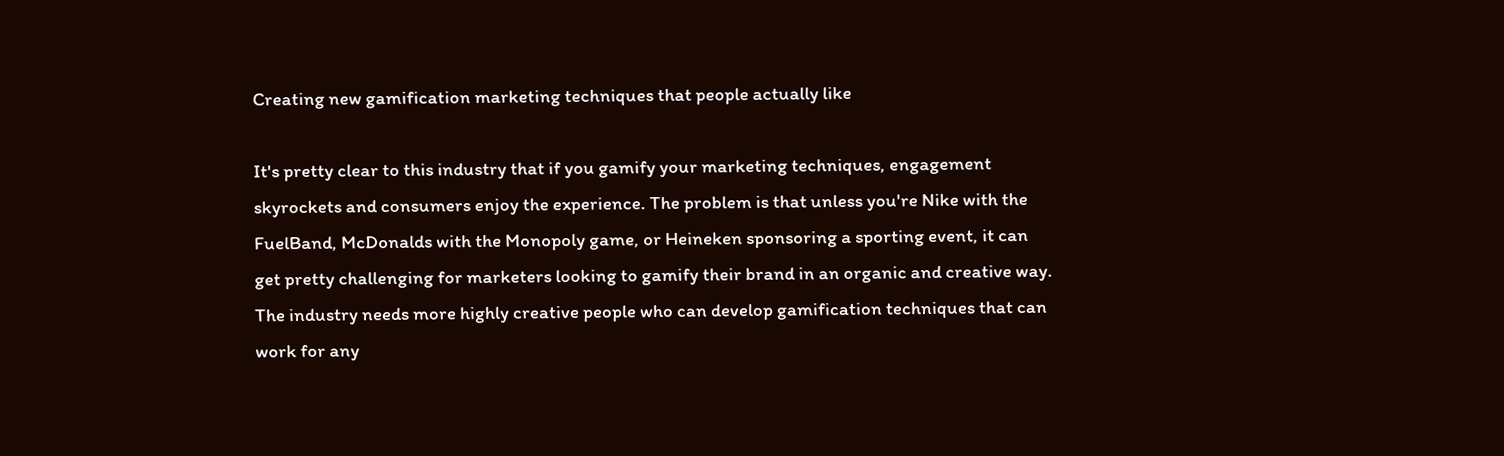Creating new gamification marketing techniques that people actually like

It's pretty clear to this industry that if you gamify your marketing techniques, engagement skyrockets and consumers enjoy the experience. The problem is that unless you're Nike with the FuelBand, McDonalds with the Monopoly game, or Heineken sponsoring a sporting event, it can get pretty challenging for marketers looking to gamify their brand in an organic and creative way. The industry needs more highly creative people who can develop gamification techniques that can work for any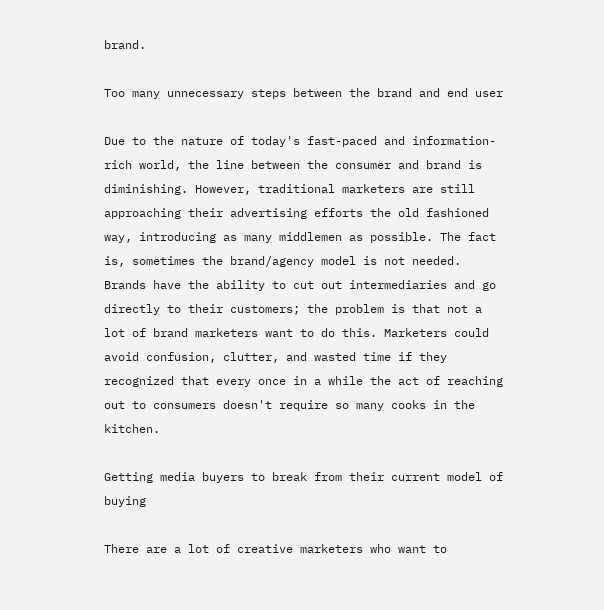brand.

Too many unnecessary steps between the brand and end user

Due to the nature of today's fast-paced and information-rich world, the line between the consumer and brand is diminishing. However, traditional marketers are still approaching their advertising efforts the old fashioned way, introducing as many middlemen as possible. The fact is, sometimes the brand/agency model is not needed. Brands have the ability to cut out intermediaries and go directly to their customers; the problem is that not a lot of brand marketers want to do this. Marketers could avoid confusion, clutter, and wasted time if they recognized that every once in a while the act of reaching out to consumers doesn't require so many cooks in the kitchen.

Getting media buyers to break from their current model of buying

There are a lot of creative marketers who want to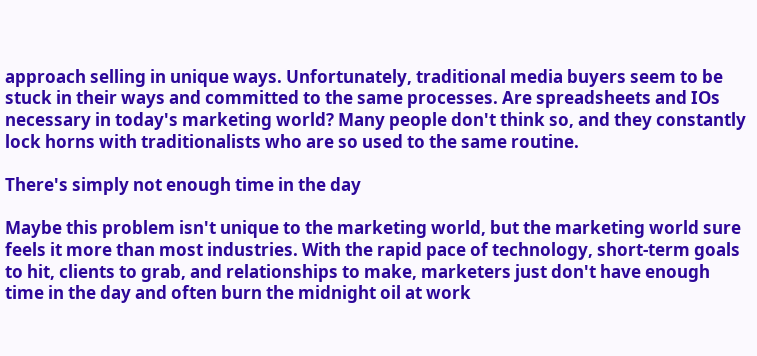approach selling in unique ways. Unfortunately, traditional media buyers seem to be stuck in their ways and committed to the same processes. Are spreadsheets and IOs necessary in today's marketing world? Many people don't think so, and they constantly lock horns with traditionalists who are so used to the same routine.

There's simply not enough time in the day

Maybe this problem isn't unique to the marketing world, but the marketing world sure feels it more than most industries. With the rapid pace of technology, short-term goals to hit, clients to grab, and relationships to make, marketers just don't have enough time in the day and often burn the midnight oil at work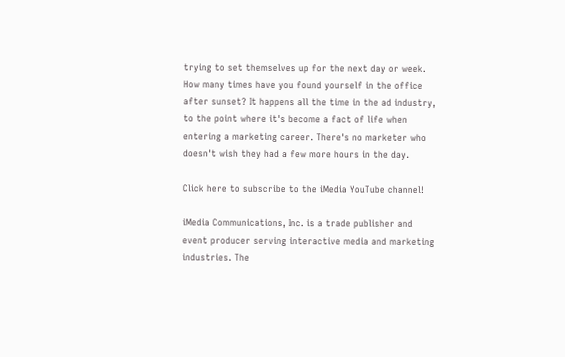trying to set themselves up for the next day or week. How many times have you found yourself in the office after sunset? It happens all the time in the ad industry, to the point where it's become a fact of life when entering a marketing career. There's no marketer who doesn't wish they had a few more hours in the day.

Click here to subscribe to the iMedia YouTube channel!

iMedia Communications, Inc. is a trade publisher and event producer serving interactive media and marketing industries. The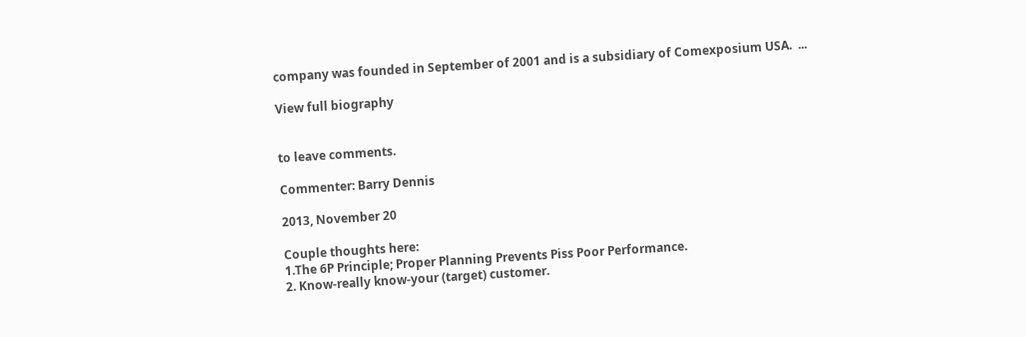company was founded in September of 2001 and is a subsidiary of Comexposium USA.  ...

View full biography


to leave comments.

Commenter: Barry Dennis

2013, November 20

Couple thoughts here:
1.The 6P Principle; Proper Planning Prevents Piss Poor Performance.
2. Know-really know-your (target) customer.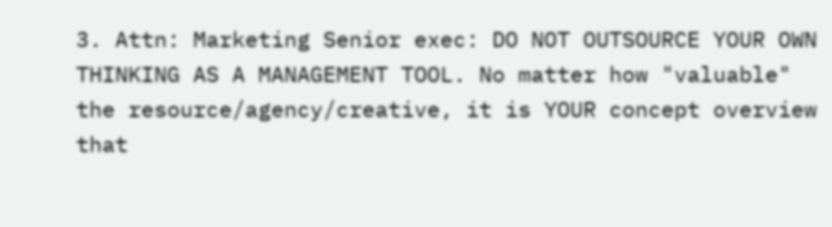3. Attn: Marketing Senior exec: DO NOT OUTSOURCE YOUR OWN THINKING AS A MANAGEMENT TOOL. No matter how "valuable" the resource/agency/creative, it is YOUR concept overview that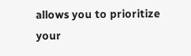allows you to prioritize your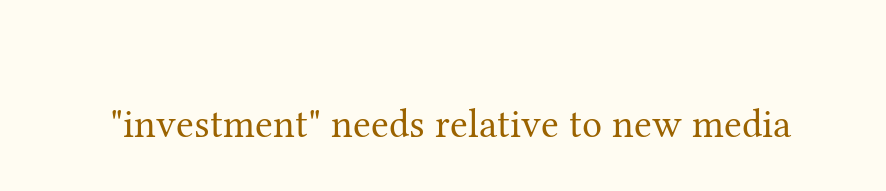"investment" needs relative to new media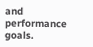and performance goals.